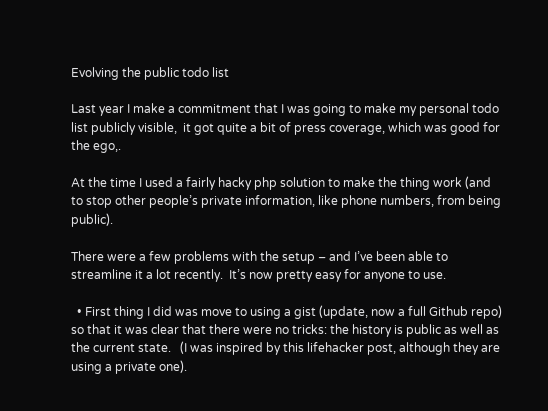Evolving the public todo list

Last year I make a commitment that I was going to make my personal todo list publicly visible,  it got quite a bit of press coverage, which was good for the ego,.

At the time I used a fairly hacky php solution to make the thing work (and to stop other people’s private information, like phone numbers, from being public).

There were a few problems with the setup – and I’ve been able to streamline it a lot recently.  It’s now pretty easy for anyone to use.

  • First thing I did was move to using a gist (update, now a full Github repo) so that it was clear that there were no tricks: the history is public as well as the current state.   (I was inspired by this lifehacker post, although they are using a private one).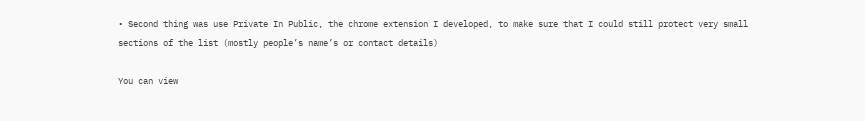• Second thing was use Private In Public, the chrome extension I developed, to make sure that I could still protect very small sections of the list (mostly people’s name’s or contact details)

You can view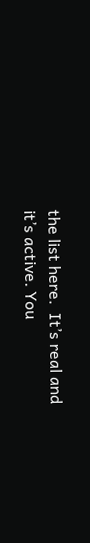the list here.  It’s real and it’s active. You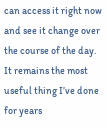can access it right now and see it change over the course of the day. It remains the most useful thing I’ve done for years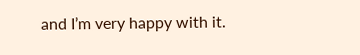and I’m very happy with it.